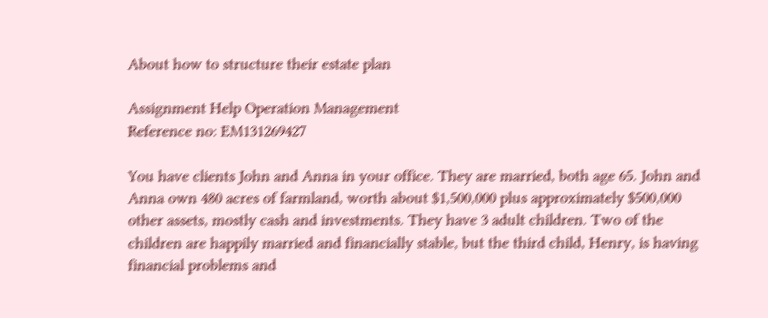About how to structure their estate plan

Assignment Help Operation Management
Reference no: EM131269427

You have clients John and Anna in your office. They are married, both age 65. John and Anna own 480 acres of farmland, worth about $1,500,000 plus approximately $500,000 other assets, mostly cash and investments. They have 3 adult children. Two of the children are happily married and financially stable, but the third child, Henry, is having financial problems and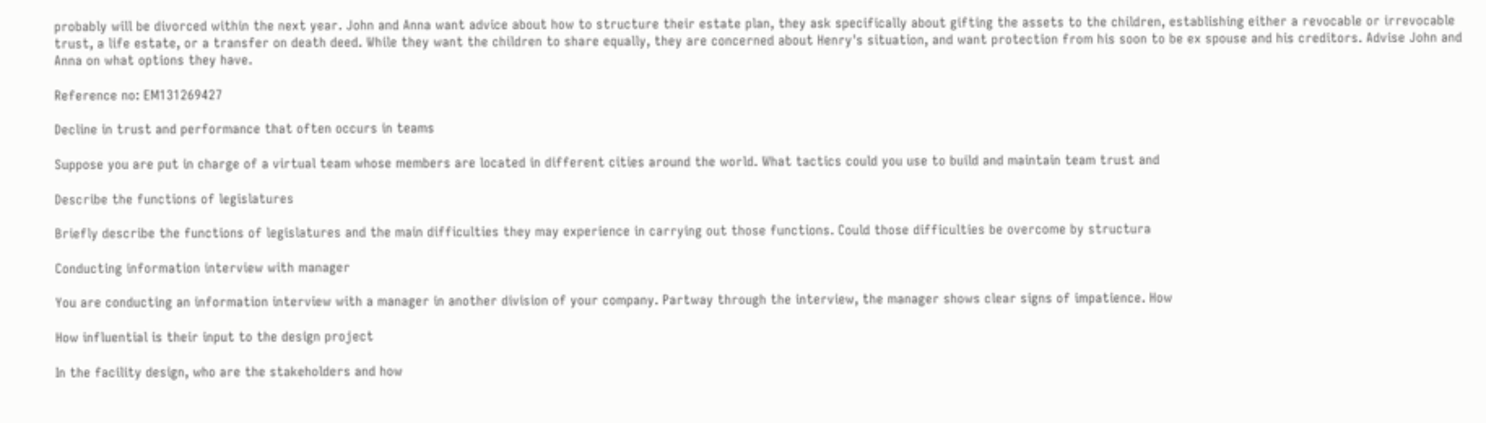probably will be divorced within the next year. John and Anna want advice about how to structure their estate plan, they ask specifically about gifting the assets to the children, establishing either a revocable or irrevocable trust, a life estate, or a transfer on death deed. While they want the children to share equally, they are concerned about Henry's situation, and want protection from his soon to be ex spouse and his creditors. Advise John and Anna on what options they have.

Reference no: EM131269427

Decline in trust and performance that often occurs in teams

Suppose you are put in charge of a virtual team whose members are located in different cities around the world. What tactics could you use to build and maintain team trust and

Describe the functions of legislatures

Briefly describe the functions of legislatures and the main difficulties they may experience in carrying out those functions. Could those difficulties be overcome by structura

Conducting information interview with manager

You are conducting an information interview with a manager in another division of your company. Partway through the interview, the manager shows clear signs of impatience. How

How influential is their input to the design project

In the facility design, who are the stakeholders and how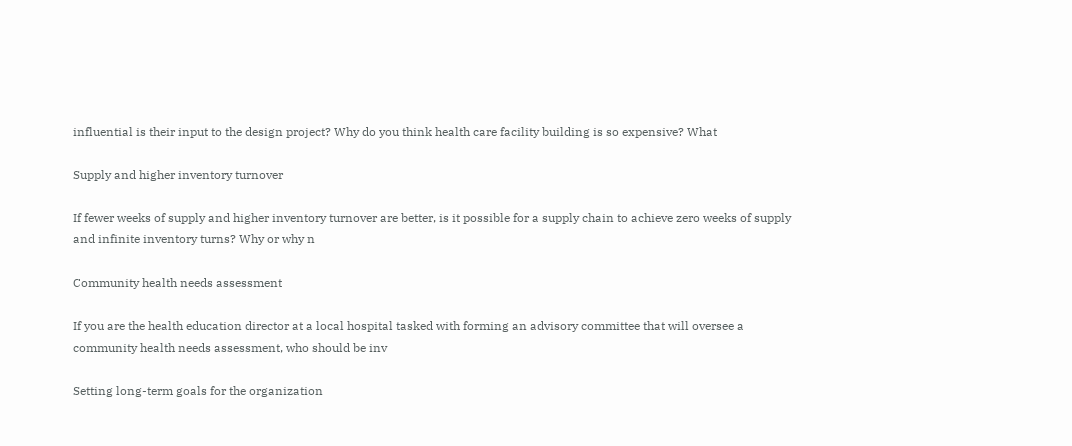influential is their input to the design project? Why do you think health care facility building is so expensive? What

Supply and higher inventory turnover

If fewer weeks of supply and higher inventory turnover are better, is it possible for a supply chain to achieve zero weeks of supply and infinite inventory turns? Why or why n

Community health needs assessment

If you are the health education director at a local hospital tasked with forming an advisory committee that will oversee a community health needs assessment, who should be inv

Setting long-term goals for the organization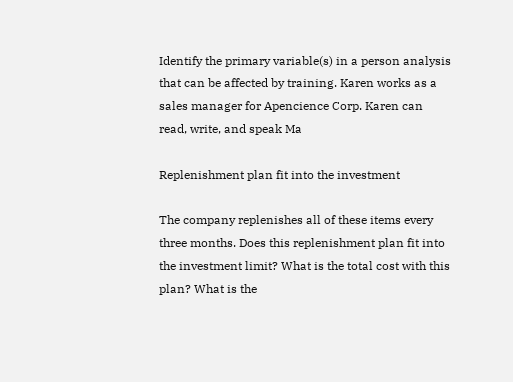Identify the primary variable(s) in a person analysis that can be affected by training. Karen works as a sales manager for Apencience Corp. Karen can read, write, and speak Ma

Replenishment plan fit into the investment

The company replenishes all of these items every three months. Does this replenishment plan fit into the investment limit? What is the total cost with this plan? What is the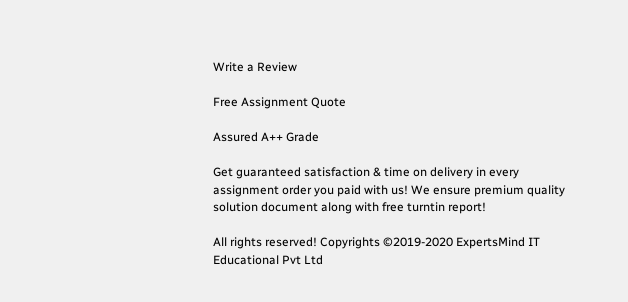Write a Review

Free Assignment Quote

Assured A++ Grade

Get guaranteed satisfaction & time on delivery in every assignment order you paid with us! We ensure premium quality solution document along with free turntin report!

All rights reserved! Copyrights ©2019-2020 ExpertsMind IT Educational Pvt Ltd